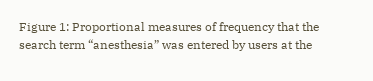Figure 1: Proportional measures of frequency that the search term “anesthesia” was entered by users at the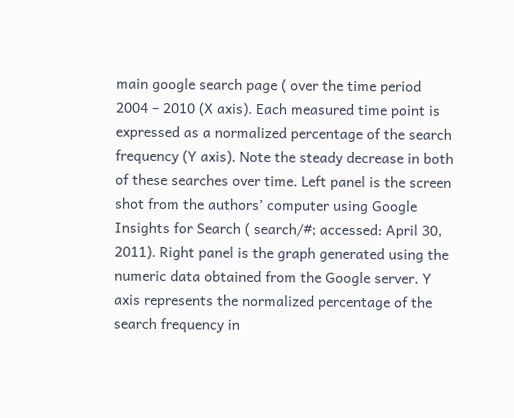main google search page ( over the time period 2004 – 2010 (X axis). Each measured time point is expressed as a normalized percentage of the search frequency (Y axis). Note the steady decrease in both of these searches over time. Left panel is the screen shot from the authors’ computer using Google Insights for Search ( search/#; accessed: April 30, 2011). Right panel is the graph generated using the numeric data obtained from the Google server. Y axis represents the normalized percentage of the search frequency in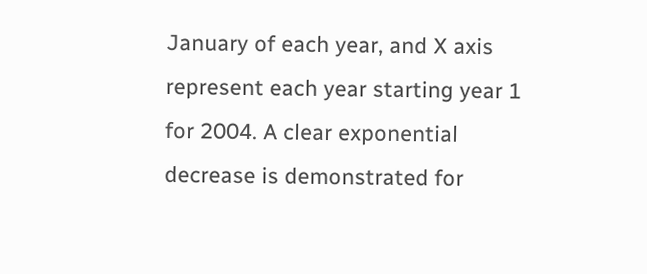January of each year, and X axis represent each year starting year 1 for 2004. A clear exponential decrease is demonstrated for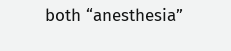both “anesthesia”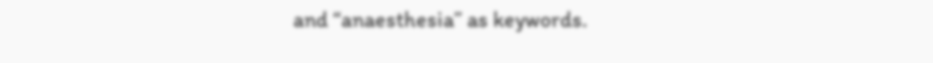and “anaesthesia” as keywords.